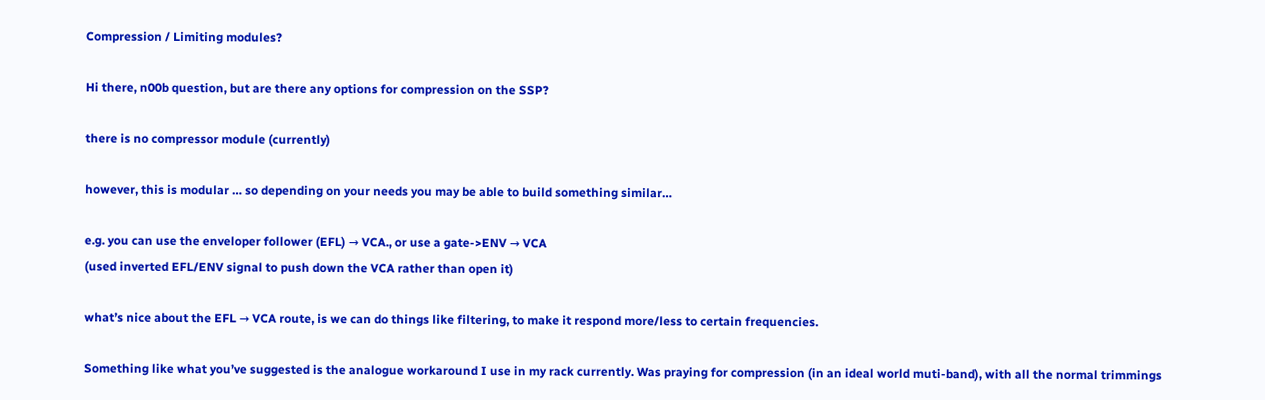Compression / Limiting modules?

Hi there, n00b question, but are there any options for compression on the SSP?

there is no compressor module (currently)

however, this is modular … so depending on your needs you may be able to build something similar…

e.g. you can use the enveloper follower (EFL) → VCA., or use a gate->ENV → VCA
(used inverted EFL/ENV signal to push down the VCA rather than open it)

what’s nice about the EFL → VCA route, is we can do things like filtering, to make it respond more/less to certain frequencies.

Something like what you’ve suggested is the analogue workaround I use in my rack currently. Was praying for compression (in an ideal world muti-band), with all the normal trimmings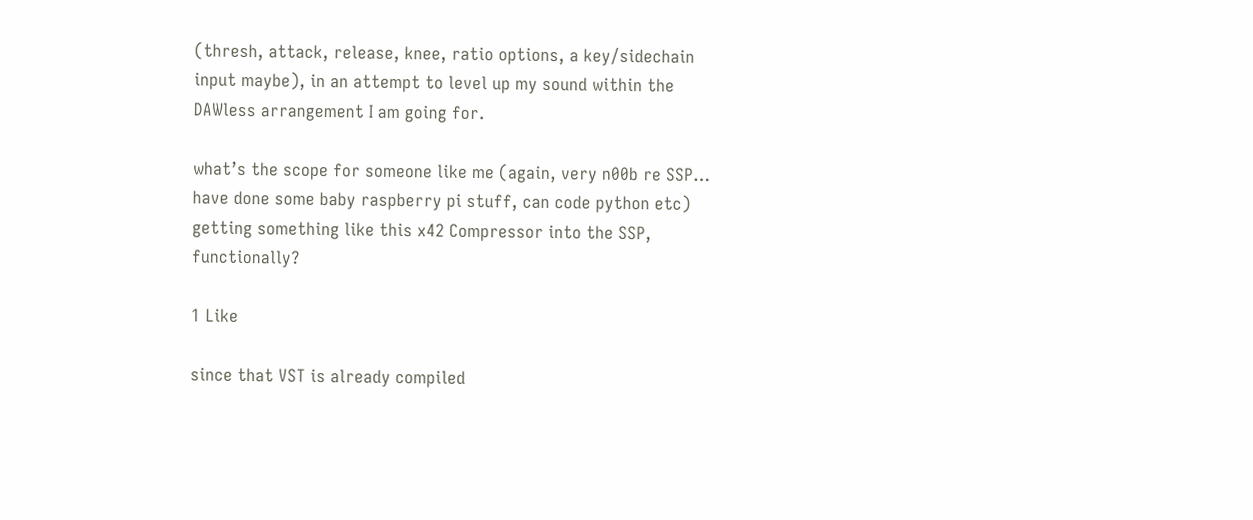(thresh, attack, release, knee, ratio options, a key/sidechain input maybe), in an attempt to level up my sound within the DAWless arrangement I am going for.

what’s the scope for someone like me (again, very n00b re SSP… have done some baby raspberry pi stuff, can code python etc) getting something like this x42 Compressor into the SSP, functionally?

1 Like

since that VST is already compiled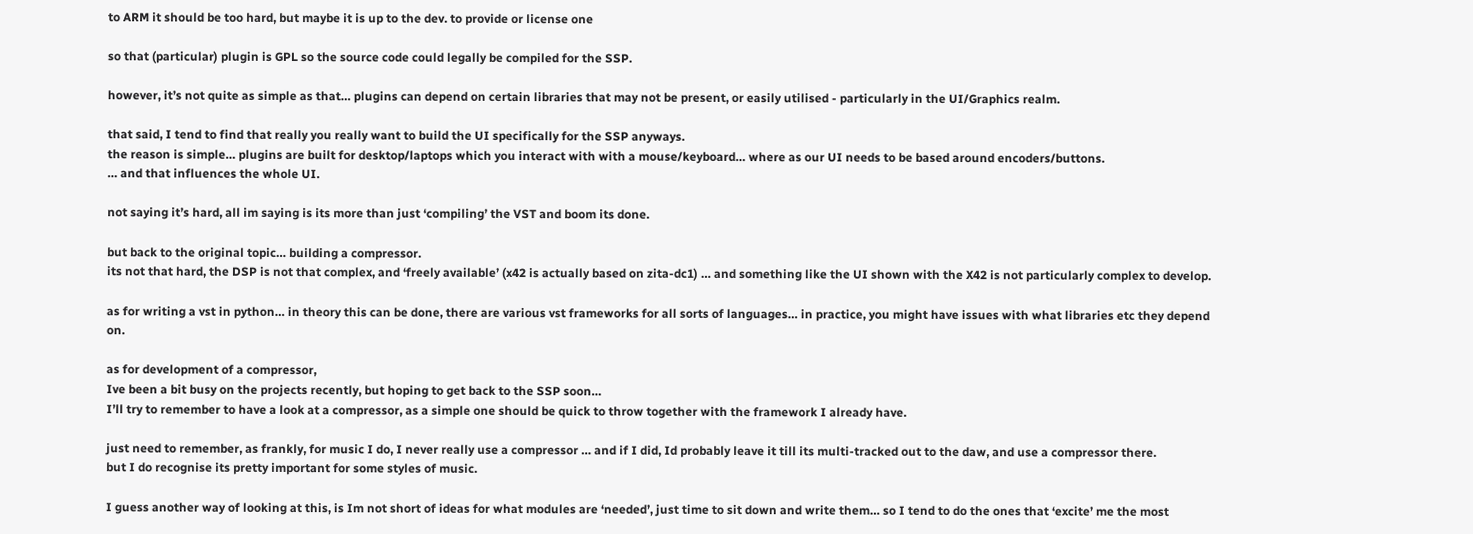to ARM it should be too hard, but maybe it is up to the dev. to provide or license one

so that (particular) plugin is GPL so the source code could legally be compiled for the SSP.

however, it’s not quite as simple as that… plugins can depend on certain libraries that may not be present, or easily utilised - particularly in the UI/Graphics realm.

that said, I tend to find that really you really want to build the UI specifically for the SSP anyways.
the reason is simple… plugins are built for desktop/laptops which you interact with with a mouse/keyboard… where as our UI needs to be based around encoders/buttons.
… and that influences the whole UI.

not saying it’s hard, all im saying is its more than just ‘compiling’ the VST and boom its done.

but back to the original topic… building a compressor.
its not that hard, the DSP is not that complex, and ‘freely available’ (x42 is actually based on zita-dc1) … and something like the UI shown with the X42 is not particularly complex to develop.

as for writing a vst in python… in theory this can be done, there are various vst frameworks for all sorts of languages… in practice, you might have issues with what libraries etc they depend on.

as for development of a compressor,
Ive been a bit busy on the projects recently, but hoping to get back to the SSP soon…
I’ll try to remember to have a look at a compressor, as a simple one should be quick to throw together with the framework I already have.

just need to remember, as frankly, for music I do, I never really use a compressor … and if I did, Id probably leave it till its multi-tracked out to the daw, and use a compressor there.
but I do recognise its pretty important for some styles of music.

I guess another way of looking at this, is Im not short of ideas for what modules are ‘needed’, just time to sit down and write them… so I tend to do the ones that ‘excite’ me the most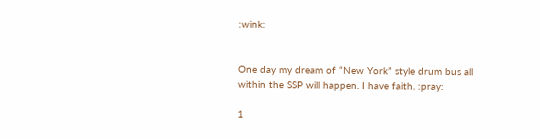:wink:


One day my dream of “New York” style drum bus all within the SSP will happen. I have faith. :pray:

1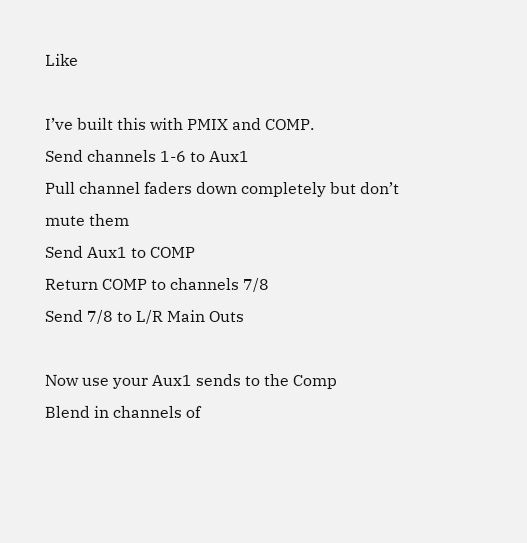Like

I’ve built this with PMIX and COMP.
Send channels 1-6 to Aux1
Pull channel faders down completely but don’t mute them
Send Aux1 to COMP
Return COMP to channels 7/8
Send 7/8 to L/R Main Outs

Now use your Aux1 sends to the Comp
Blend in channels of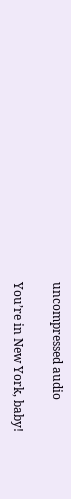uncompressed audio

You’re in New York, baby!